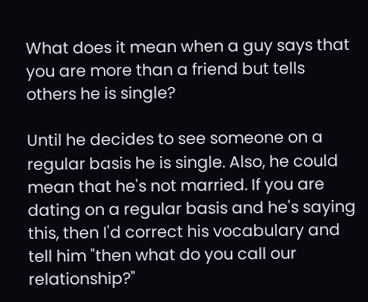What does it mean when a guy says that you are more than a friend but tells others he is single?

Until he decides to see someone on a regular basis he is single. Also, he could mean that he's not married. If you are dating on a regular basis and he's saying this, then I'd correct his vocabulary and tell him "then what do you call our relationship?"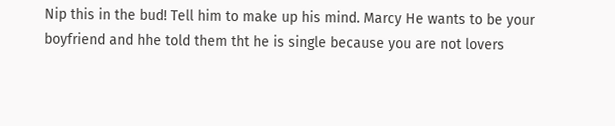Nip this in the bud! Tell him to make up his mind. Marcy He wants to be your boyfriend and hhe told them tht he is single because you are not lovers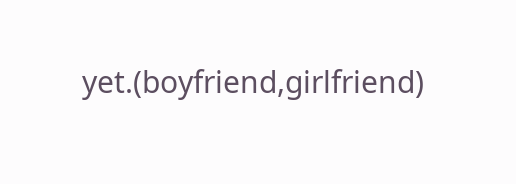yet.(boyfriend,girlfriend)